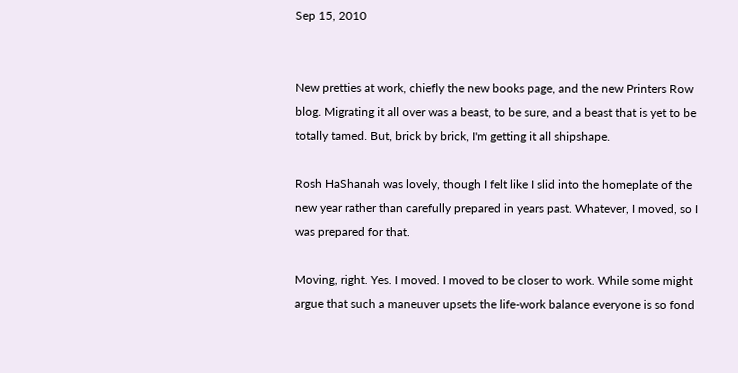Sep 15, 2010


New pretties at work, chiefly the new books page, and the new Printers Row blog. Migrating it all over was a beast, to be sure, and a beast that is yet to be totally tamed. But, brick by brick, I'm getting it all shipshape.

Rosh HaShanah was lovely, though I felt like I slid into the homeplate of the new year rather than carefully prepared in years past. Whatever, I moved, so I was prepared for that.

Moving, right. Yes. I moved. I moved to be closer to work. While some might argue that such a maneuver upsets the life-work balance everyone is so fond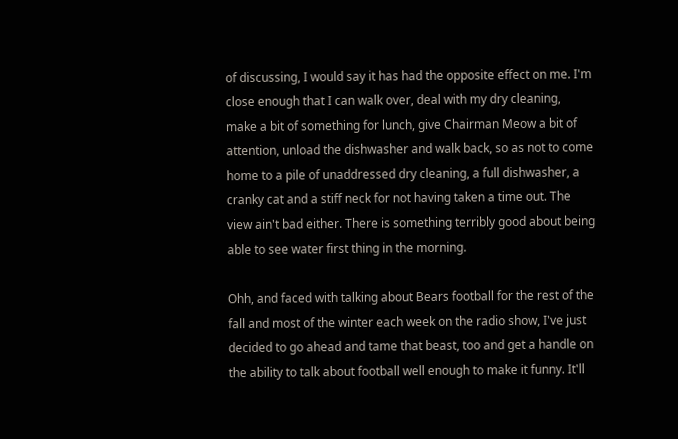of discussing, I would say it has had the opposite effect on me. I'm close enough that I can walk over, deal with my dry cleaning, make a bit of something for lunch, give Chairman Meow a bit of attention, unload the dishwasher and walk back, so as not to come home to a pile of unaddressed dry cleaning, a full dishwasher, a cranky cat and a stiff neck for not having taken a time out. The view ain't bad either. There is something terribly good about being able to see water first thing in the morning.

Ohh, and faced with talking about Bears football for the rest of the fall and most of the winter each week on the radio show, I've just decided to go ahead and tame that beast, too and get a handle on the ability to talk about football well enough to make it funny. It'll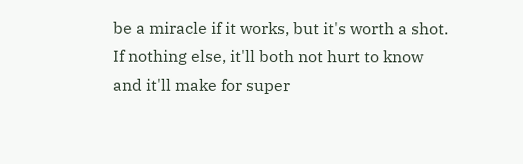be a miracle if it works, but it's worth a shot. If nothing else, it'll both not hurt to know and it'll make for super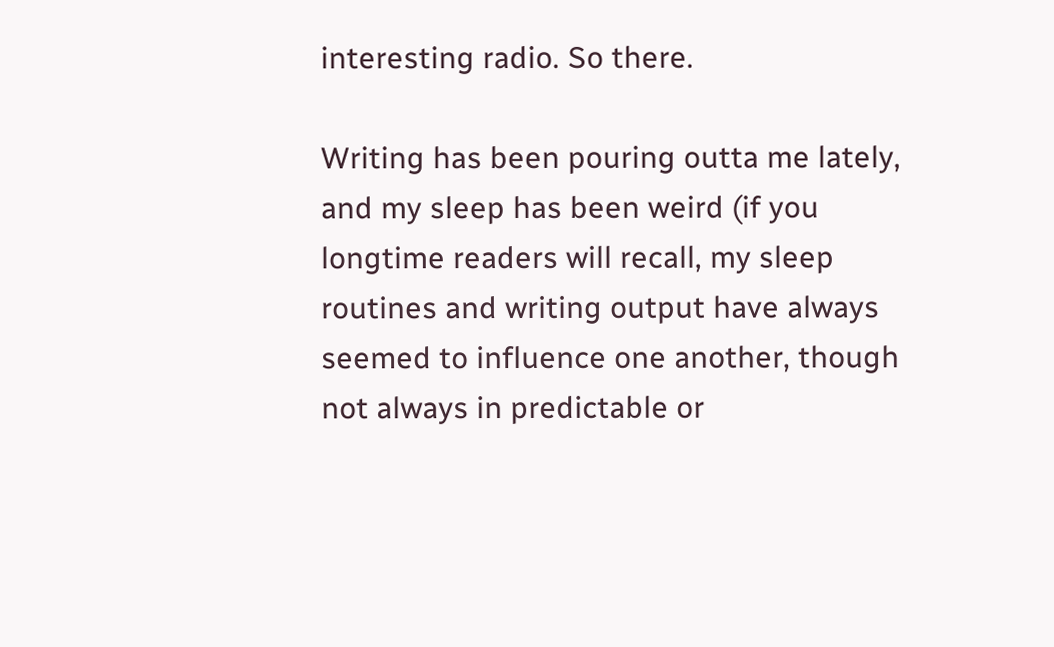interesting radio. So there.

Writing has been pouring outta me lately, and my sleep has been weird (if you longtime readers will recall, my sleep routines and writing output have always seemed to influence one another, though not always in predictable or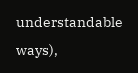understandable ways),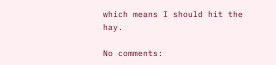which means I should hit the hay.

No comments: